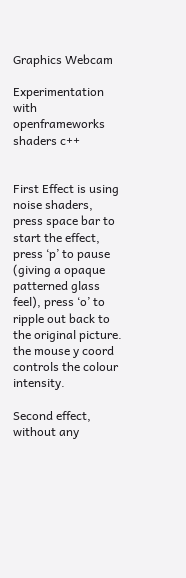Graphics Webcam

Experimentation with openframeworks shaders c++


First Effect is using noise shaders, press space bar to start the effect, press ‘p’ to pause (giving a opaque patterned glass feel), press ‘o’ to ripple out back to the original picture. the mouse y coord controls the colour intensity.

Second effect, without any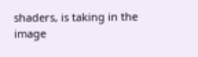shaders, is taking in the image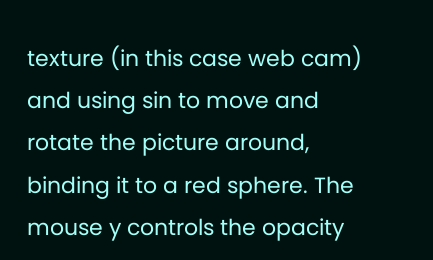texture (in this case web cam) and using sin to move and rotate the picture around, binding it to a red sphere. The mouse y controls the opacity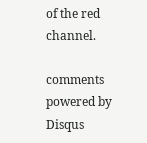of the red channel.

comments powered by Disqus